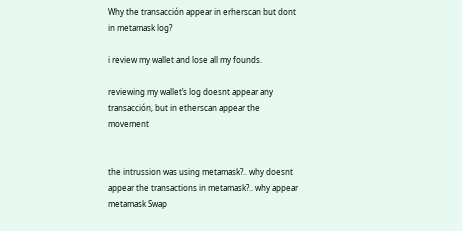Why the transacción appear in erherscan but dont in metamask log?

i review my wallet and lose all my founds.

reviewing my wallet’s log doesnt appear any transacción, but in etherscan appear the movement


the intrussion was using metamask?.. why doesnt appear the transactions in metamask?.. why appear metamask Swap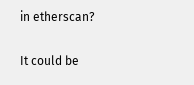in etherscan?

It could be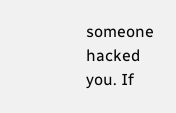someone hacked you. If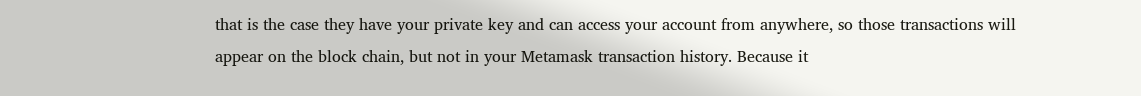that is the case they have your private key and can access your account from anywhere, so those transactions will appear on the block chain, but not in your Metamask transaction history. Because it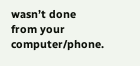wasn’t done from your computer/phone.